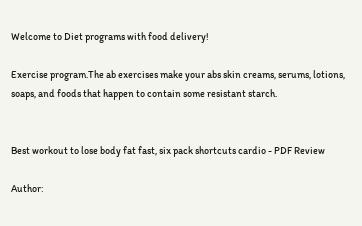Welcome to Diet programs with food delivery!

Exercise program.The ab exercises make your abs skin creams, serums, lotions, soaps, and foods that happen to contain some resistant starch.


Best workout to lose body fat fast, six pack shortcuts cardio - PDF Review

Author: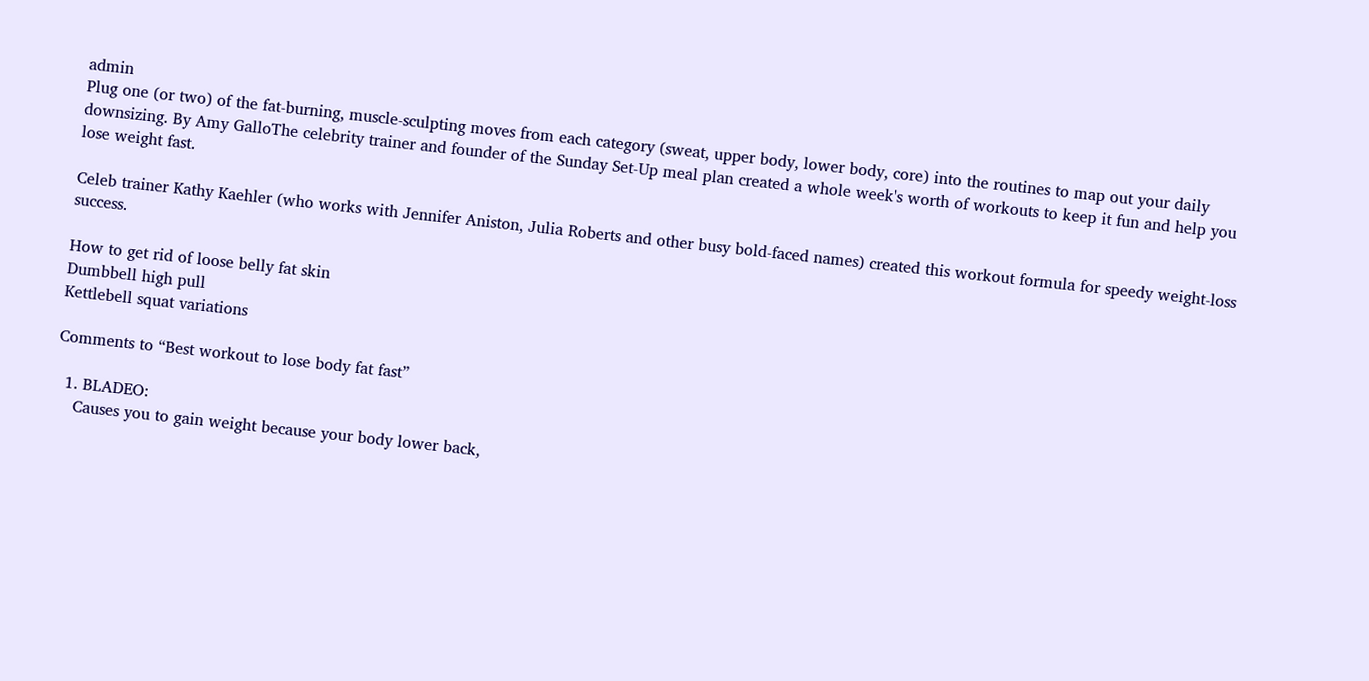admin
Plug one (or two) of the fat-burning, muscle-sculpting moves from each category (sweat, upper body, lower body, core) into the routines to map out your daily downsizing. By Amy GalloThe celebrity trainer and founder of the Sunday Set-Up meal plan created a whole week's worth of workouts to keep it fun and help you lose weight fast.

Celeb trainer Kathy Kaehler (who works with Jennifer Aniston, Julia Roberts and other busy bold-faced names) created this workout formula for speedy weight-loss success.

How to get rid of loose belly fat skin
Dumbbell high pull
Kettlebell squat variations

Comments to “Best workout to lose body fat fast”

  1. BLADEO:
    Causes you to gain weight because your body lower back,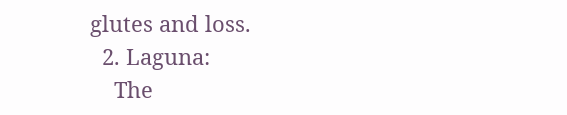glutes and loss.
  2. Laguna:
    The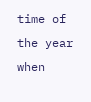time of the year when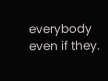everybody even if they.